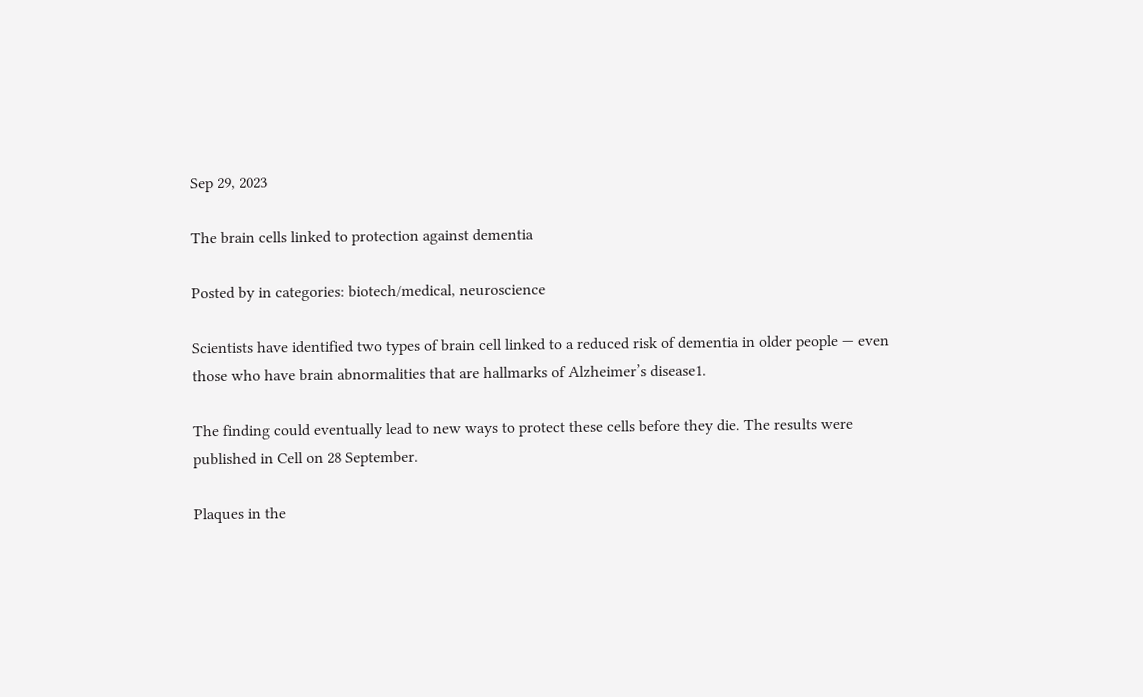Sep 29, 2023

The brain cells linked to protection against dementia

Posted by in categories: biotech/medical, neuroscience

Scientists have identified two types of brain cell linked to a reduced risk of dementia in older people — even those who have brain abnormalities that are hallmarks of Alzheimer’s disease1.

The finding could eventually lead to new ways to protect these cells before they die. The results were published in Cell on 28 September.

Plaques in the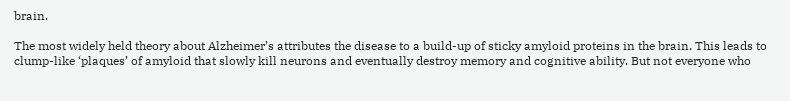brain.

The most widely held theory about Alzheimer’s attributes the disease to a build-up of sticky amyloid proteins in the brain. This leads to clump-like ‘plaques’ of amyloid that slowly kill neurons and eventually destroy memory and cognitive ability. But not everyone who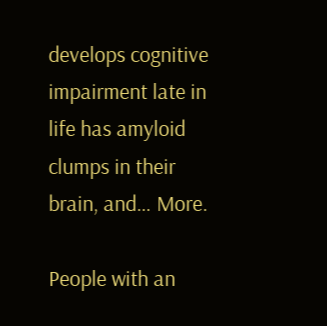develops cognitive impairment late in life has amyloid clumps in their brain, and… More.

People with an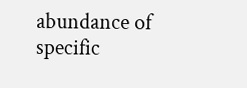abundance of specific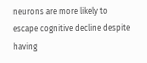neurons are more likely to escape cognitive decline despite having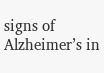signs of Alzheimer’s in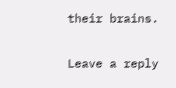their brains.

Leave a reply